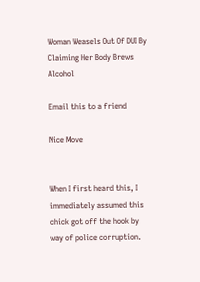Woman Weasels Out Of DUI By Claiming Her Body Brews Alcohol

Email this to a friend

Nice Move


When I first heard this, I immediately assumed this chick got off the hook by way of police corruption.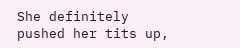She definitely pushed her tits up,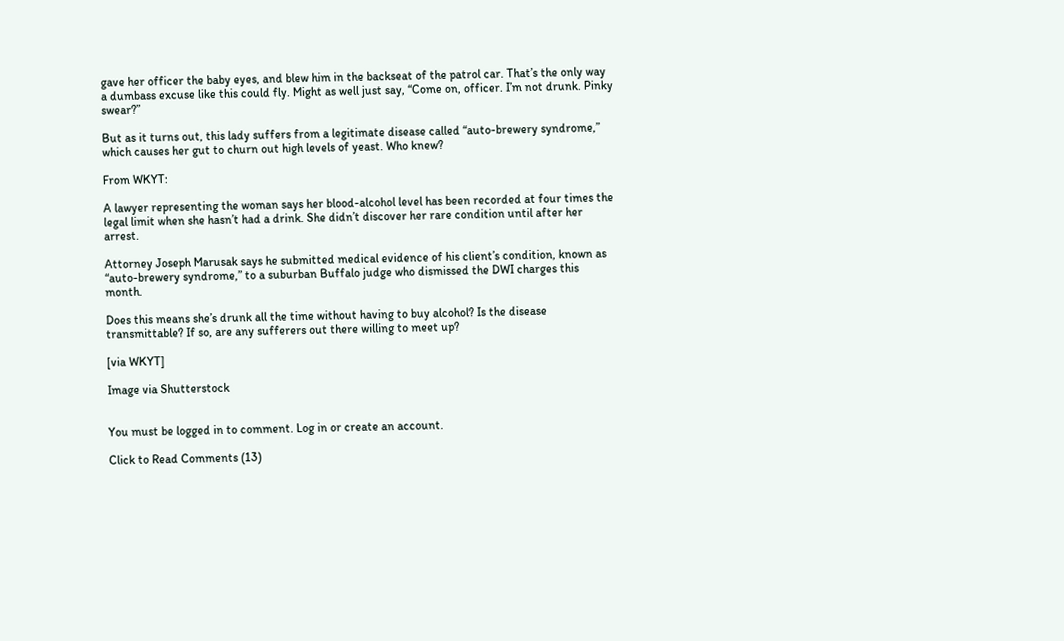gave her officer the baby eyes, and blew him in the backseat of the patrol car. That’s the only way a dumbass excuse like this could fly. Might as well just say, “Come on, officer. I’m not drunk. Pinky swear?”

But as it turns out, this lady suffers from a legitimate disease called “auto-brewery syndrome,” which causes her gut to churn out high levels of yeast. Who knew?

From WKYT:

A lawyer representing the woman says her blood-alcohol level has been recorded at four times the legal limit when she hasn’t had a drink. She didn’t discover her rare condition until after her arrest.

Attorney Joseph Marusak says he submitted medical evidence of his client’s condition, known as “auto-brewery syndrome,” to a suburban Buffalo judge who dismissed the DWI charges this month.

Does this means she’s drunk all the time without having to buy alcohol? Is the disease transmittable? If so, are any sufferers out there willing to meet up?

[via WKYT]

Image via Shutterstock


You must be logged in to comment. Log in or create an account.

Click to Read Comments (13)